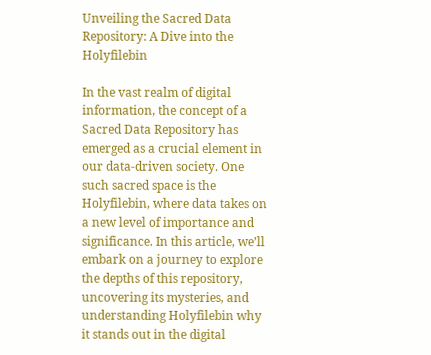Unveiling the Sacred Data Repository: A Dive into the Holyfilebin

In the vast realm of digital information, the concept of a Sacred Data Repository has emerged as a crucial element in our data-driven society. One such sacred space is the Holyfilebin, where data takes on a new level of importance and significance. In this article, we’ll embark on a journey to explore the depths of this repository, uncovering its mysteries, and understanding Holyfilebin why it stands out in the digital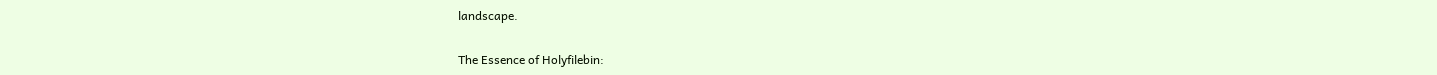landscape.

The Essence of Holyfilebin: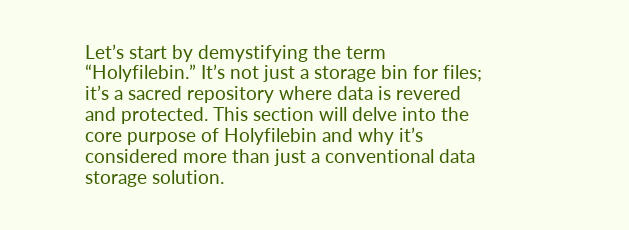Let’s start by demystifying the term “Holyfilebin.” It’s not just a storage bin for files; it’s a sacred repository where data is revered and protected. This section will delve into the core purpose of Holyfilebin and why it’s considered more than just a conventional data storage solution.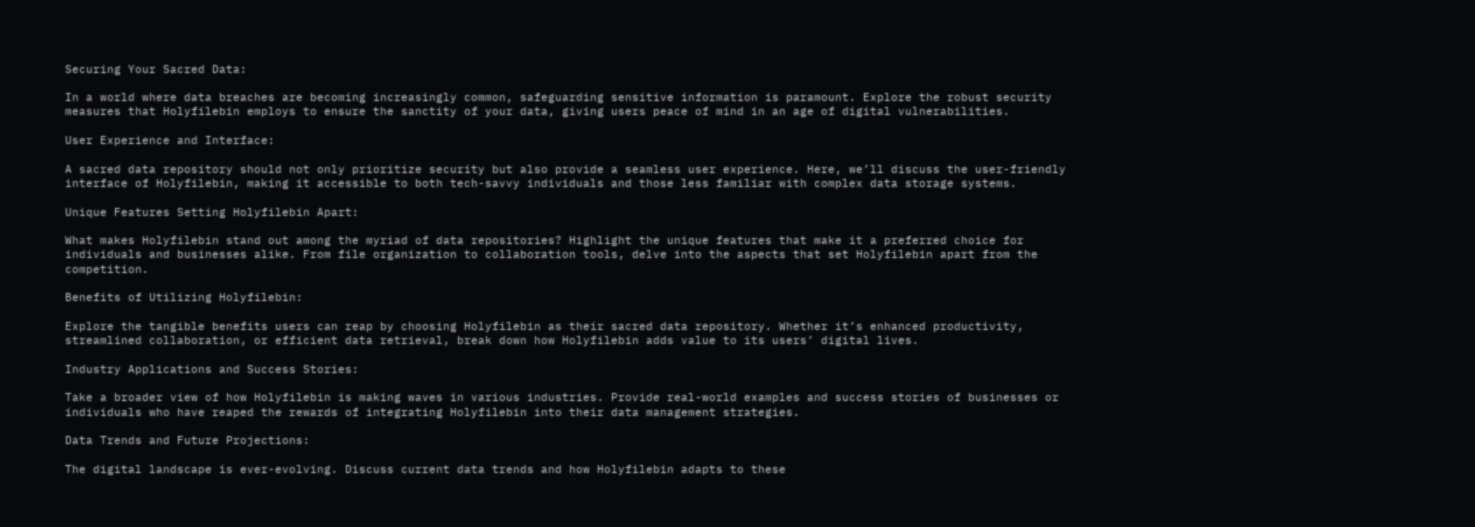Securing Your Sacred Data:

In a world where data breaches are becoming increasingly common, safeguarding sensitive information is paramount. Explore the robust security measures that Holyfilebin employs to ensure the sanctity of your data, giving users peace of mind in an age of digital vulnerabilities.

User Experience and Interface:

A sacred data repository should not only prioritize security but also provide a seamless user experience. Here, we’ll discuss the user-friendly interface of Holyfilebin, making it accessible to both tech-savvy individuals and those less familiar with complex data storage systems.

Unique Features Setting Holyfilebin Apart:

What makes Holyfilebin stand out among the myriad of data repositories? Highlight the unique features that make it a preferred choice for individuals and businesses alike. From file organization to collaboration tools, delve into the aspects that set Holyfilebin apart from the competition.

Benefits of Utilizing Holyfilebin:

Explore the tangible benefits users can reap by choosing Holyfilebin as their sacred data repository. Whether it’s enhanced productivity, streamlined collaboration, or efficient data retrieval, break down how Holyfilebin adds value to its users’ digital lives.

Industry Applications and Success Stories:

Take a broader view of how Holyfilebin is making waves in various industries. Provide real-world examples and success stories of businesses or individuals who have reaped the rewards of integrating Holyfilebin into their data management strategies.

Data Trends and Future Projections:

The digital landscape is ever-evolving. Discuss current data trends and how Holyfilebin adapts to these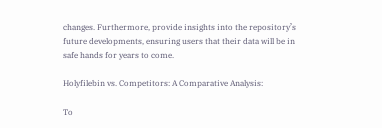changes. Furthermore, provide insights into the repository’s future developments, ensuring users that their data will be in safe hands for years to come.

Holyfilebin vs. Competitors: A Comparative Analysis:

To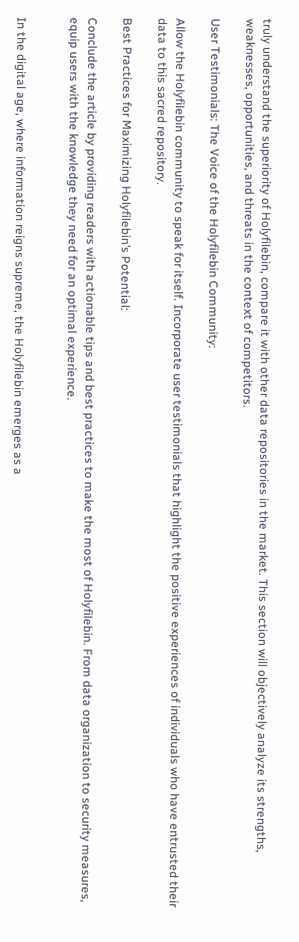truly understand the superiority of Holyfilebin, compare it with other data repositories in the market. This section will objectively analyze its strengths, weaknesses, opportunities, and threats in the context of competitors.

User Testimonials: The Voice of the Holyfilebin Community:

Allow the Holyfilebin community to speak for itself. Incorporate user testimonials that highlight the positive experiences of individuals who have entrusted their data to this sacred repository.

Best Practices for Maximizing Holyfilebin’s Potential:

Conclude the article by providing readers with actionable tips and best practices to make the most of Holyfilebin. From data organization to security measures, equip users with the knowledge they need for an optimal experience.


In the digital age, where information reigns supreme, the Holyfilebin emerges as a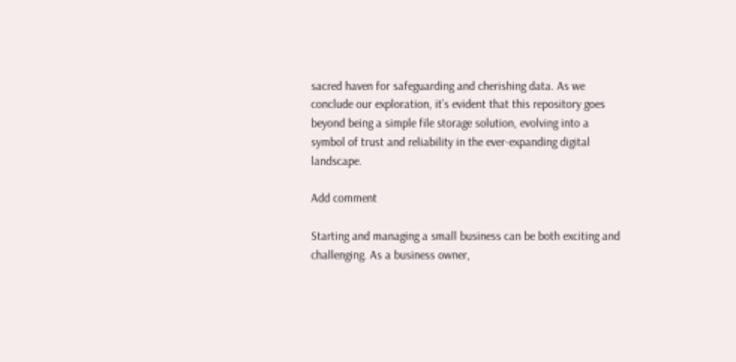sacred haven for safeguarding and cherishing data. As we conclude our exploration, it’s evident that this repository goes beyond being a simple file storage solution, evolving into a symbol of trust and reliability in the ever-expanding digital landscape.

Add comment

Starting and managing a small business can be both exciting and challenging. As a business owner,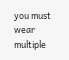you must wear multiple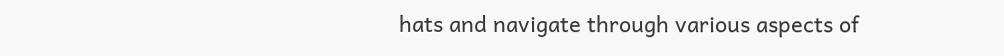hats and navigate through various aspects of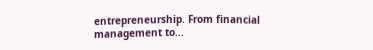entrepreneurship. From financial management to...